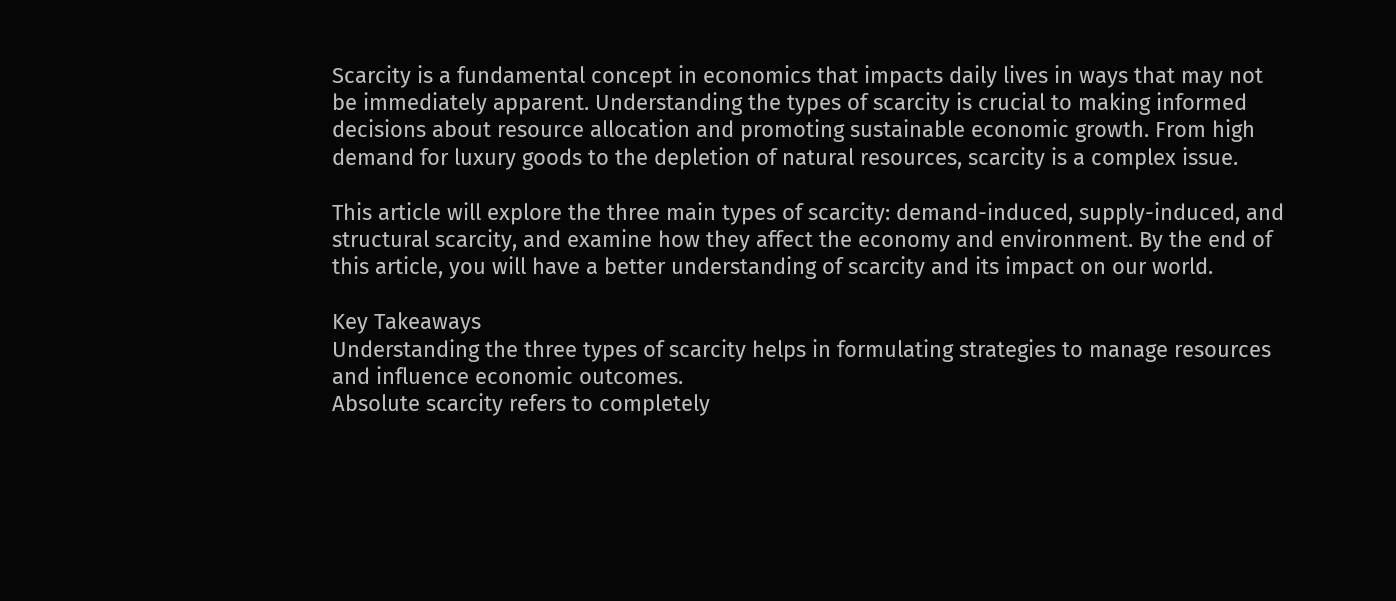Scarcity is a fundamental concept in economics that impacts daily lives in ways that may not be immediately apparent. Understanding the types of scarcity is crucial to making informed decisions about resource allocation and promoting sustainable economic growth. From high demand for luxury goods to the depletion of natural resources, scarcity is a complex issue.

This article will explore the three main types of scarcity: demand-induced, supply-induced, and structural scarcity, and examine how they affect the economy and environment. By the end of this article, you will have a better understanding of scarcity and its impact on our world.

Key Takeaways
Understanding the three types of scarcity helps in formulating strategies to manage resources and influence economic outcomes.
Absolute scarcity refers to completely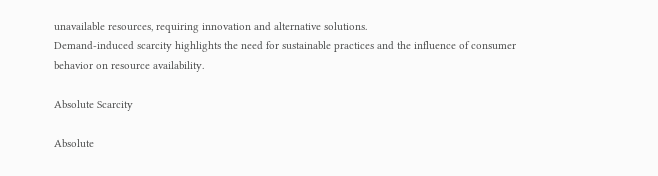unavailable resources, requiring innovation and alternative solutions.
Demand-induced scarcity highlights the need for sustainable practices and the influence of consumer behavior on resource availability.

Absolute Scarcity

Absolute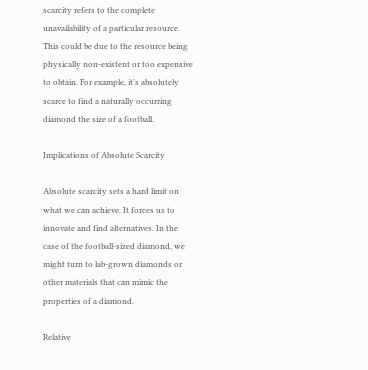scarcity refers to the complete unavailability of a particular resource. This could be due to the resource being physically non-existent or too expensive to obtain. For example, it's absolutely scarce to find a naturally occurring diamond the size of a football.

Implications of Absolute Scarcity

Absolute scarcity sets a hard limit on what we can achieve. It forces us to innovate and find alternatives. In the case of the football-sized diamond, we might turn to lab-grown diamonds or other materials that can mimic the properties of a diamond.

Relative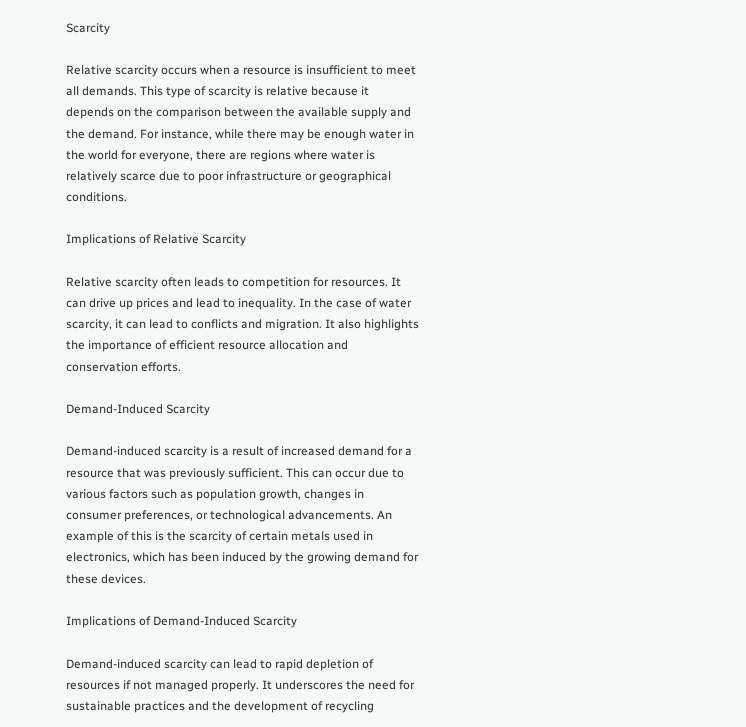Scarcity

Relative scarcity occurs when a resource is insufficient to meet all demands. This type of scarcity is relative because it depends on the comparison between the available supply and the demand. For instance, while there may be enough water in the world for everyone, there are regions where water is relatively scarce due to poor infrastructure or geographical conditions.

Implications of Relative Scarcity

Relative scarcity often leads to competition for resources. It can drive up prices and lead to inequality. In the case of water scarcity, it can lead to conflicts and migration. It also highlights the importance of efficient resource allocation and conservation efforts.

Demand-Induced Scarcity

Demand-induced scarcity is a result of increased demand for a resource that was previously sufficient. This can occur due to various factors such as population growth, changes in consumer preferences, or technological advancements. An example of this is the scarcity of certain metals used in electronics, which has been induced by the growing demand for these devices.

Implications of Demand-Induced Scarcity

Demand-induced scarcity can lead to rapid depletion of resources if not managed properly. It underscores the need for sustainable practices and the development of recycling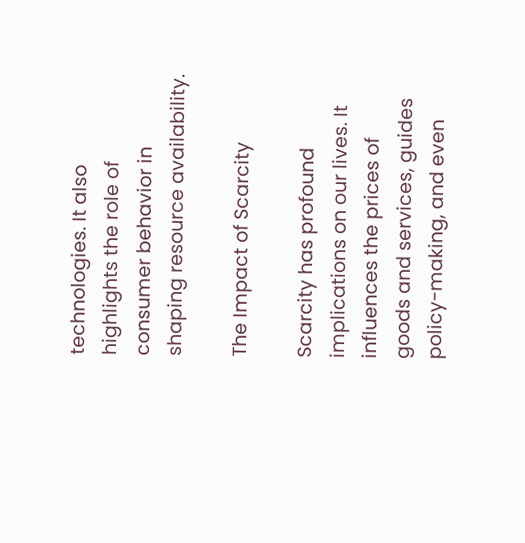technologies. It also highlights the role of consumer behavior in shaping resource availability.

The Impact of Scarcity

Scarcity has profound implications on our lives. It influences the prices of goods and services, guides policy-making, and even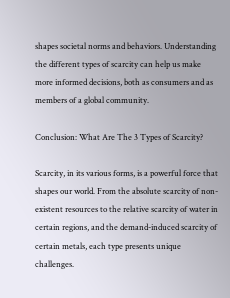shapes societal norms and behaviors. Understanding the different types of scarcity can help us make more informed decisions, both as consumers and as members of a global community.

Conclusion: What Are The 3 Types of Scarcity?

Scarcity, in its various forms, is a powerful force that shapes our world. From the absolute scarcity of non-existent resources to the relative scarcity of water in certain regions, and the demand-induced scarcity of certain metals, each type presents unique challenges.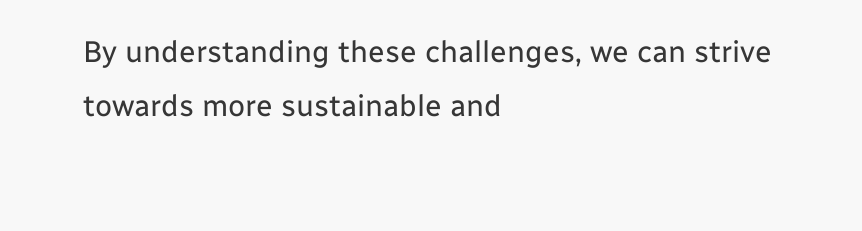By understanding these challenges, we can strive towards more sustainable and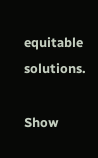equitable solutions.

Show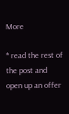More

* read the rest of the post and open up an offer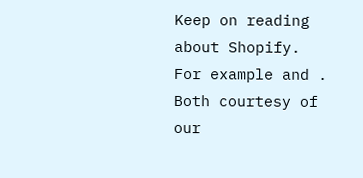Keep on reading about Shopify. For example and . Both courtesy of our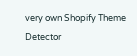very own Shopify Theme Detector